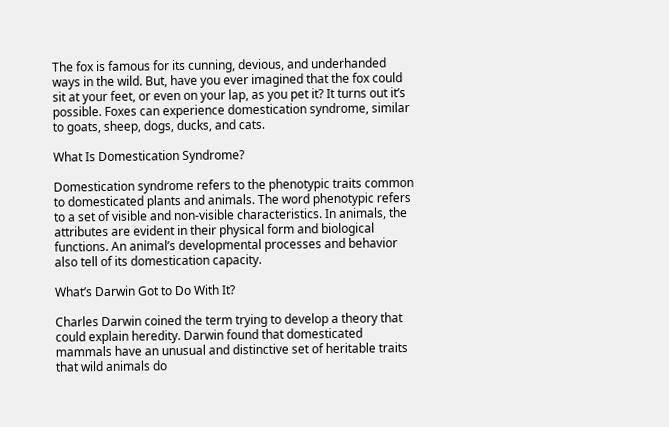The fox is famous for its cunning, devious, and underhanded ways in the wild. But, have you ever imagined that the fox could sit at your feet, or even on your lap, as you pet it? It turns out it’s possible. Foxes can experience domestication syndrome, similar to goats, sheep, dogs, ducks, and cats.

What Is Domestication Syndrome?

Domestication syndrome refers to the phenotypic traits common to domesticated plants and animals. The word phenotypic refers to a set of visible and non-visible characteristics. In animals, the attributes are evident in their physical form and biological functions. An animal’s developmental processes and behavior also tell of its domestication capacity.

What’s Darwin Got to Do With It?

Charles Darwin coined the term trying to develop a theory that could explain heredity. Darwin found that domesticated mammals have an unusual and distinctive set of heritable traits that wild animals do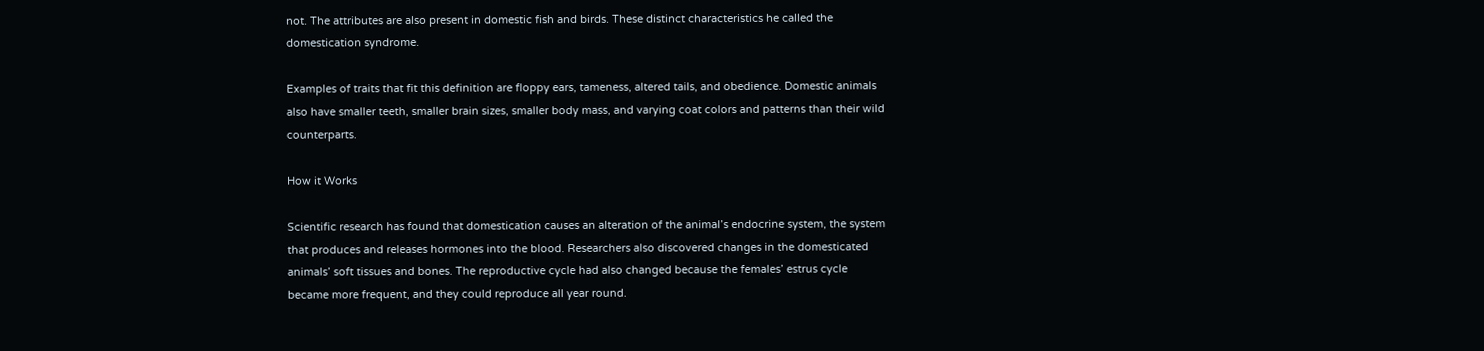not. The attributes are also present in domestic fish and birds. These distinct characteristics he called the domestication syndrome.

Examples of traits that fit this definition are floppy ears, tameness, altered tails, and obedience. Domestic animals also have smaller teeth, smaller brain sizes, smaller body mass, and varying coat colors and patterns than their wild counterparts.

How it Works

Scientific research has found that domestication causes an alteration of the animal’s endocrine system, the system that produces and releases hormones into the blood. Researchers also discovered changes in the domesticated animals’ soft tissues and bones. The reproductive cycle had also changed because the females’ estrus cycle became more frequent, and they could reproduce all year round.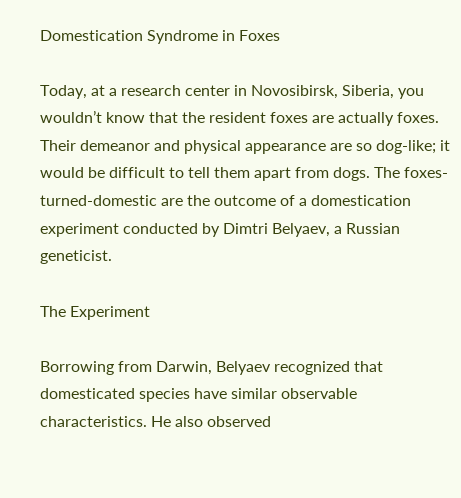Domestication Syndrome in Foxes

Today, at a research center in Novosibirsk, Siberia, you wouldn’t know that the resident foxes are actually foxes. Their demeanor and physical appearance are so dog-like; it would be difficult to tell them apart from dogs. The foxes-turned-domestic are the outcome of a domestication experiment conducted by Dimtri Belyaev, a Russian geneticist.

The Experiment

Borrowing from Darwin, Belyaev recognized that domesticated species have similar observable characteristics. He also observed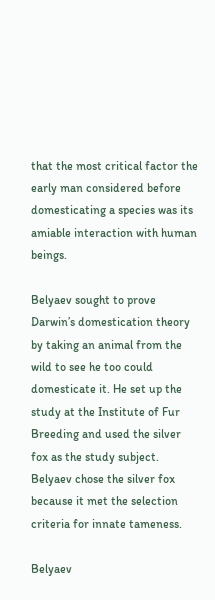that the most critical factor the early man considered before domesticating a species was its amiable interaction with human beings.

Belyaev sought to prove Darwin’s domestication theory by taking an animal from the wild to see he too could domesticate it. He set up the study at the Institute of Fur Breeding and used the silver fox as the study subject. Belyaev chose the silver fox because it met the selection criteria for innate tameness.

Belyaev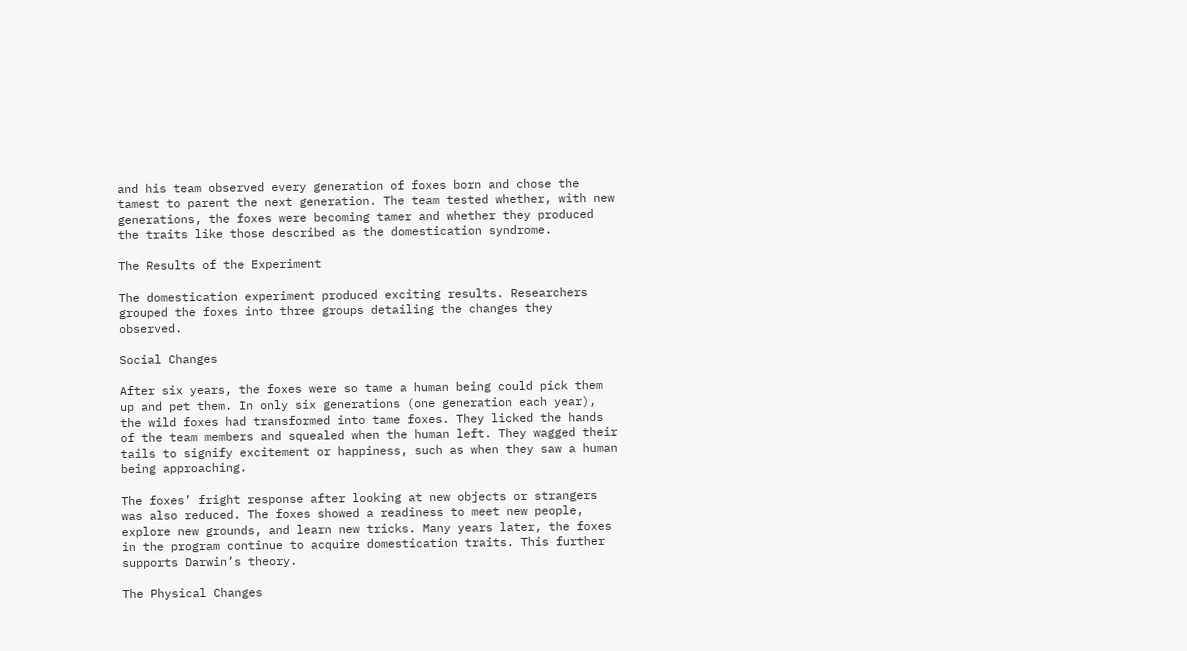and his team observed every generation of foxes born and chose the tamest to parent the next generation. The team tested whether, with new generations, the foxes were becoming tamer and whether they produced the traits like those described as the domestication syndrome.

The Results of the Experiment

The domestication experiment produced exciting results. Researchers grouped the foxes into three groups detailing the changes they observed.

Social Changes

After six years, the foxes were so tame a human being could pick them up and pet them. In only six generations (one generation each year), the wild foxes had transformed into tame foxes. They licked the hands of the team members and squealed when the human left. They wagged their tails to signify excitement or happiness, such as when they saw a human being approaching.

The foxes’ fright response after looking at new objects or strangers was also reduced. The foxes showed a readiness to meet new people, explore new grounds, and learn new tricks. Many years later, the foxes in the program continue to acquire domestication traits. This further supports Darwin’s theory.

The Physical Changes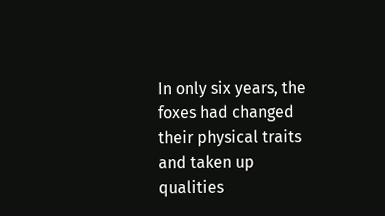In only six years, the foxes had changed their physical traits and taken up qualities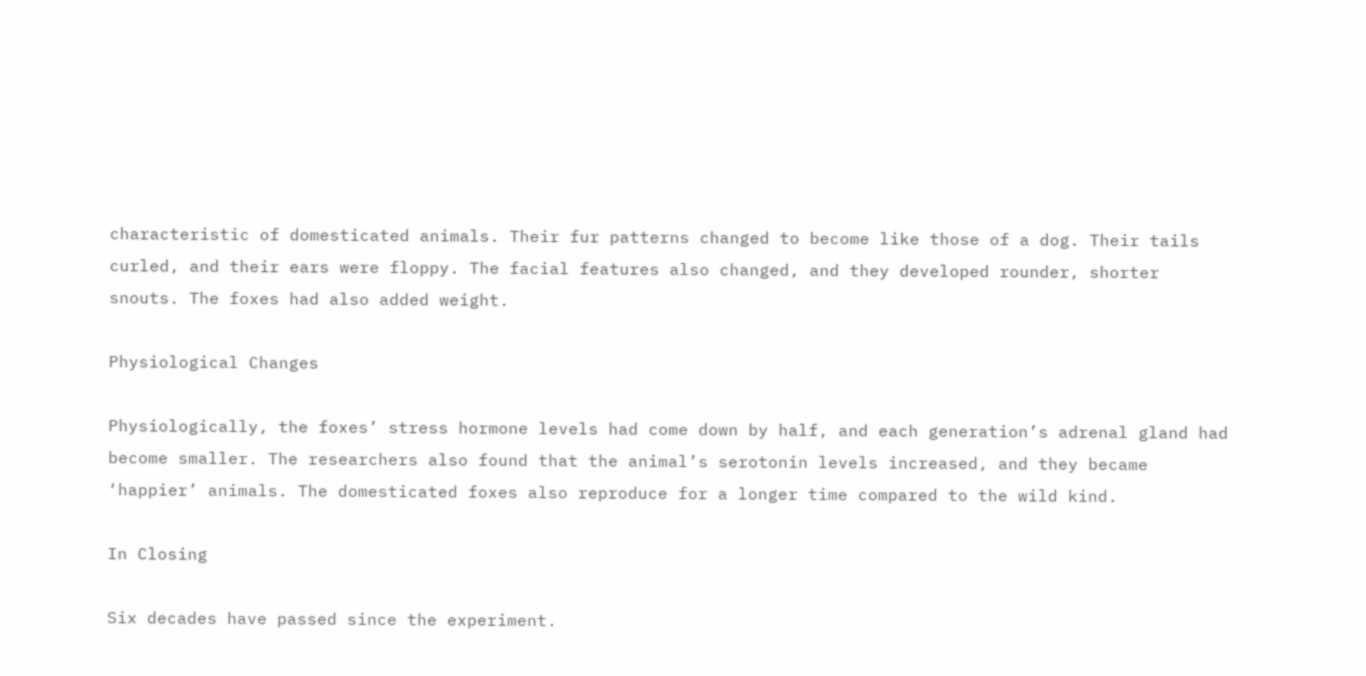characteristic of domesticated animals. Their fur patterns changed to become like those of a dog. Their tails curled, and their ears were floppy. The facial features also changed, and they developed rounder, shorter snouts. The foxes had also added weight.

Physiological Changes

Physiologically, the foxes’ stress hormone levels had come down by half, and each generation’s adrenal gland had become smaller. The researchers also found that the animal’s serotonin levels increased, and they became ‘happier’ animals. The domesticated foxes also reproduce for a longer time compared to the wild kind.

In Closing

Six decades have passed since the experiment.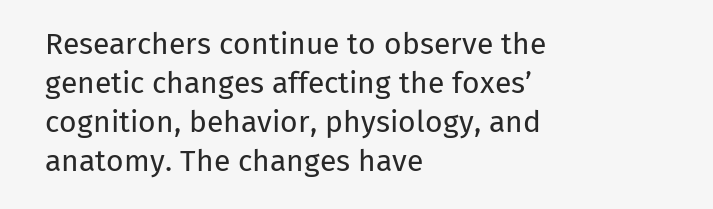Researchers continue to observe the genetic changes affecting the foxes’ cognition, behavior, physiology, and anatomy. The changes have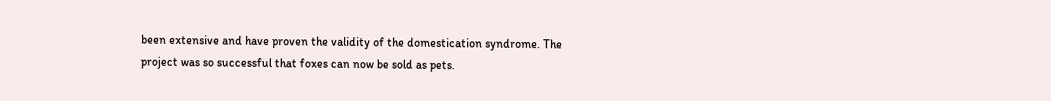been extensive and have proven the validity of the domestication syndrome. The project was so successful that foxes can now be sold as pets.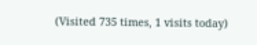(Visited 735 times, 1 visits today)